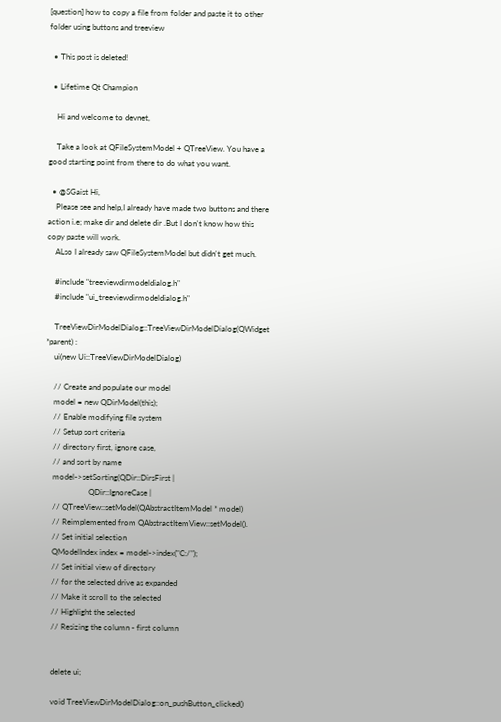[question] how to copy a file from folder and paste it to other folder using buttons and treeview

  • This post is deleted!

  • Lifetime Qt Champion

    Hi and welcome to devnet,

    Take a look at QFileSystemModel + QTreeView. You have a good starting point from there to do what you want.

  • @SGaist Hi,
    Please see and help,I already have made two buttons and there action i.e; make dir and delete dir .But I don't know how this copy paste will work.
    ALso I already saw QFileSystemModel but didn't get much.

    #include "treeviewdirmodeldialog.h"
    #include "ui_treeviewdirmodeldialog.h"

    TreeViewDirModelDialog::TreeViewDirModelDialog(QWidget *parent) :
    ui(new Ui::TreeViewDirModelDialog)

    // Create and populate our model
    model = new QDirModel(this);
    // Enable modifying file system
    // Setup sort criteria
    // directory first, ignore case,
    // and sort by name
    model->setSorting(QDir::DirsFirst |
                      QDir::IgnoreCase |
    // QTreeView::setModel(QAbstractItemModel * model)
    // Reimplemented from QAbstractItemView::setModel().
    // Set initial selection
    QModelIndex index = model->index("C:/");
    // Set initial view of directory
    // for the selected drive as expanded
    // Make it scroll to the selected
    // Highlight the selected
    // Resizing the column - first column


    delete ui;

    void TreeViewDirModelDialog::on_pushButton_clicked()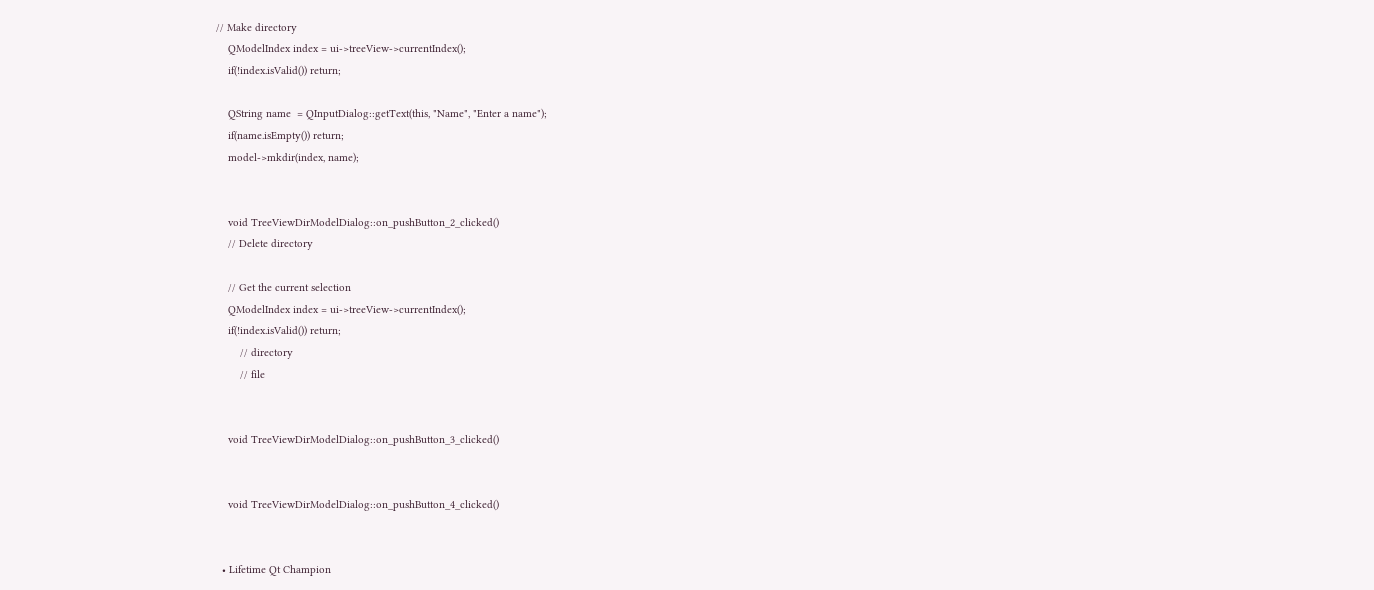// Make directory
    QModelIndex index = ui->treeView->currentIndex();
    if(!index.isValid()) return;

    QString name  = QInputDialog::getText(this, "Name", "Enter a name");
    if(name.isEmpty()) return;
    model->mkdir(index, name);


    void TreeViewDirModelDialog::on_pushButton_2_clicked()
    // Delete directory

    // Get the current selection
    QModelIndex index = ui->treeView->currentIndex();
    if(!index.isValid()) return;
        // directory
        // file


    void TreeViewDirModelDialog::on_pushButton_3_clicked()


    void TreeViewDirModelDialog::on_pushButton_4_clicked()


  • Lifetime Qt Champion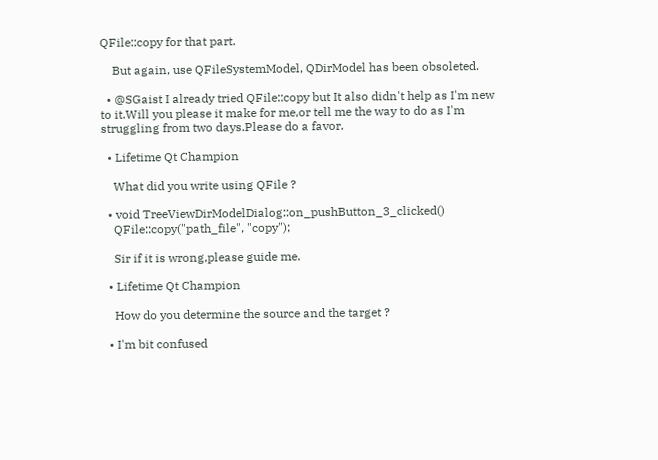QFile::copy for that part.

    But again, use QFileSystemModel, QDirModel has been obsoleted.

  • @SGaist I already tried QFile::copy but It also didn't help as I'm new to it.Will you please it make for me,or tell me the way to do as I'm struggling from two days.Please do a favor.

  • Lifetime Qt Champion

    What did you write using QFile ?

  • void TreeViewDirModelDialog::on_pushButton_3_clicked()
    QFile::copy("path_file", "copy");

    Sir if it is wrong,please guide me.

  • Lifetime Qt Champion

    How do you determine the source and the target ?

  • I'm bit confused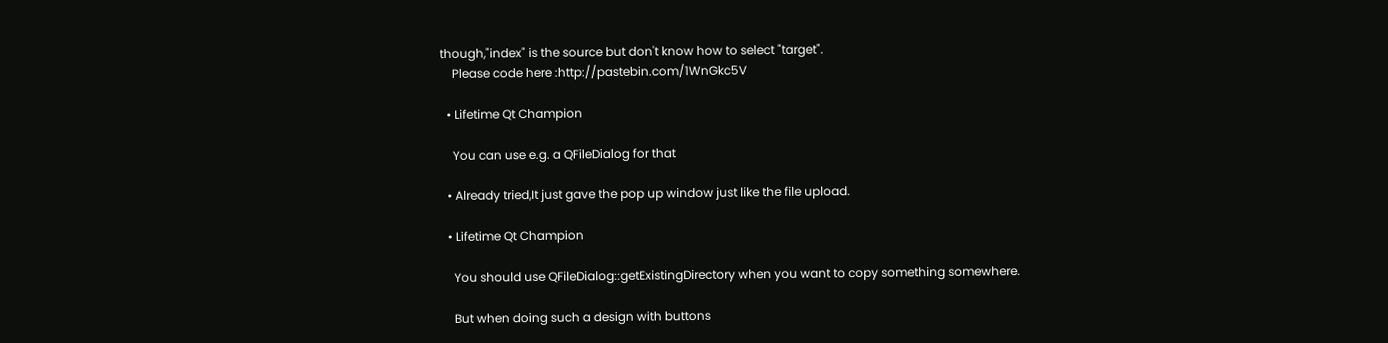though,"index" is the source but don't know how to select "target".
    Please code here :http://pastebin.com/1WnGkc5V

  • Lifetime Qt Champion

    You can use e.g. a QFileDialog for that

  • Already tried,It just gave the pop up window just like the file upload.

  • Lifetime Qt Champion

    You should use QFileDialog::getExistingDirectory when you want to copy something somewhere.

    But when doing such a design with buttons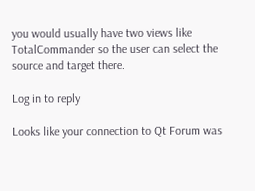you would usually have two views like TotalCommander so the user can select the source and target there.

Log in to reply

Looks like your connection to Qt Forum was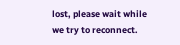lost, please wait while we try to reconnect.